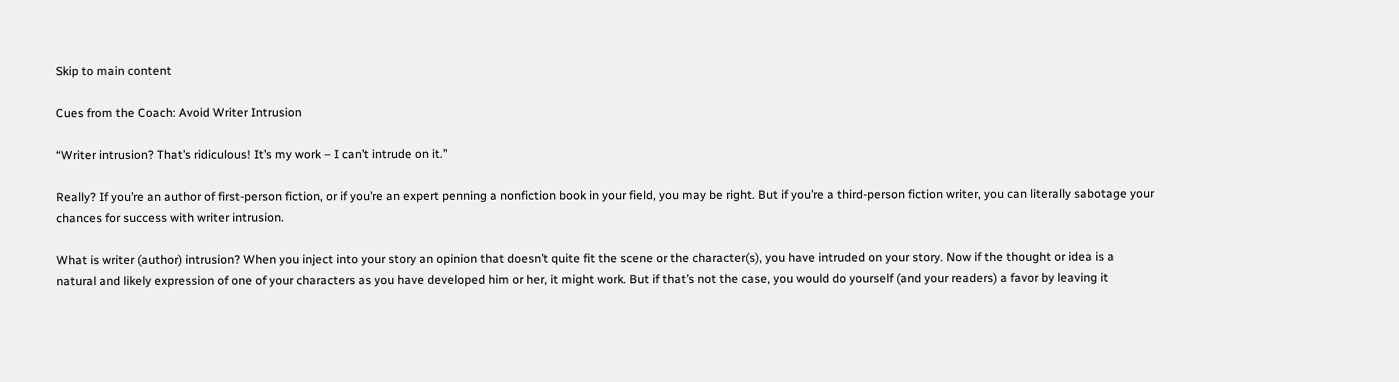Skip to main content

Cues from the Coach: Avoid Writer Intrusion

“Writer intrusion? That’s ridiculous! It’s my work – I can’t intrude on it.”

Really? If you’re an author of first-person fiction, or if you’re an expert penning a nonfiction book in your field, you may be right. But if you’re a third-person fiction writer, you can literally sabotage your chances for success with writer intrusion.

What is writer (author) intrusion? When you inject into your story an opinion that doesn’t quite fit the scene or the character(s), you have intruded on your story. Now if the thought or idea is a natural and likely expression of one of your characters as you have developed him or her, it might work. But if that’s not the case, you would do yourself (and your readers) a favor by leaving it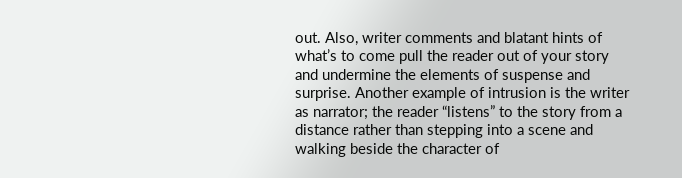out. Also, writer comments and blatant hints of what’s to come pull the reader out of your story and undermine the elements of suspense and surprise. Another example of intrusion is the writer as narrator; the reader “listens” to the story from a distance rather than stepping into a scene and walking beside the character of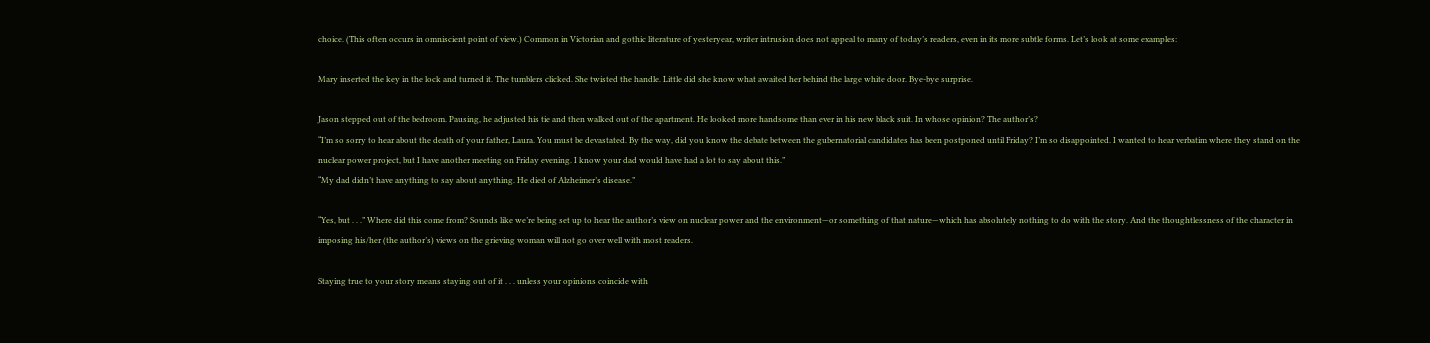choice. (This often occurs in omniscient point of view.) Common in Victorian and gothic literature of yesteryear, writer intrusion does not appeal to many of today’s readers, even in its more subtle forms. Let’s look at some examples:

Mary inserted the key in the lock and turned it. The tumblers clicked. She twisted the handle. Little did she know what awaited her behind the large white door. Bye-bye surprise.

Jason stepped out of the bedroom. Pausing, he adjusted his tie and then walked out of the apartment. He looked more handsome than ever in his new black suit. In whose opinion? The author’s?
“I’m so sorry to hear about the death of your father, Laura. You must be devastated. By the way, did you know the debate between the gubernatorial candidates has been postponed until Friday? I’m so disappointed. I wanted to hear verbatim where they stand on the nuclear power project, but I have another meeting on Friday evening. I know your dad would have had a lot to say about this.”
“My dad didn’t have anything to say about anything. He died of Alzheimer’s disease.”

“Yes, but . . .” Where did this come from? Sounds like we’re being set up to hear the author’s view on nuclear power and the environment—or something of that nature—which has absolutely nothing to do with the story. And the thoughtlessness of the character in imposing his/her (the author’s) views on the grieving woman will not go over well with most readers.

Staying true to your story means staying out of it . . . unless your opinions coincide with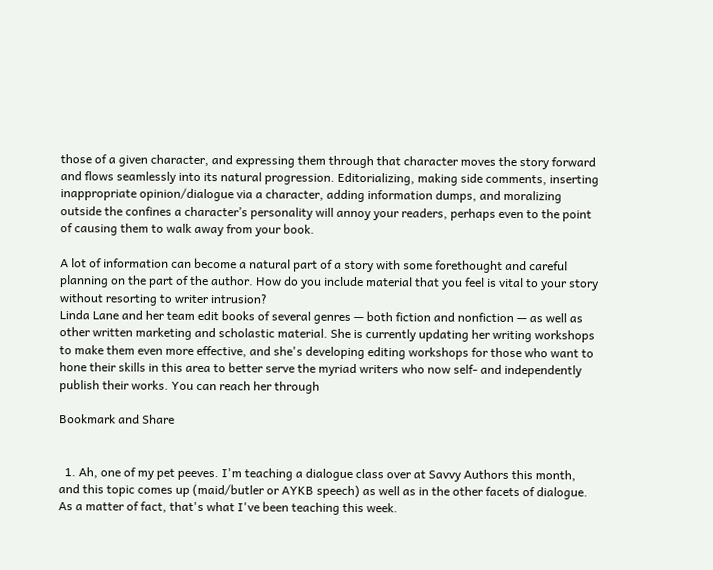those of a given character, and expressing them through that character moves the story forward and flows seamlessly into its natural progression. Editorializing, making side comments, inserting inappropriate opinion/dialogue via a character, adding information dumps, and moralizing outside the confines a character’s personality will annoy your readers, perhaps even to the point of causing them to walk away from your book.

A lot of information can become a natural part of a story with some forethought and careful planning on the part of the author. How do you include material that you feel is vital to your story without resorting to writer intrusion?
Linda Lane and her team edit books of several genres — both fiction and nonfiction — as well as other written marketing and scholastic material. She is currently updating her writing workshops to make them even more effective, and she's developing editing workshops for those who want to hone their skills in this area to better serve the myriad writers who now self- and independently publish their works. You can reach her through

Bookmark and Share


  1. Ah, one of my pet peeves. I'm teaching a dialogue class over at Savvy Authors this month, and this topic comes up (maid/butler or AYKB speech) as well as in the other facets of dialogue. As a matter of fact, that's what I've been teaching this week.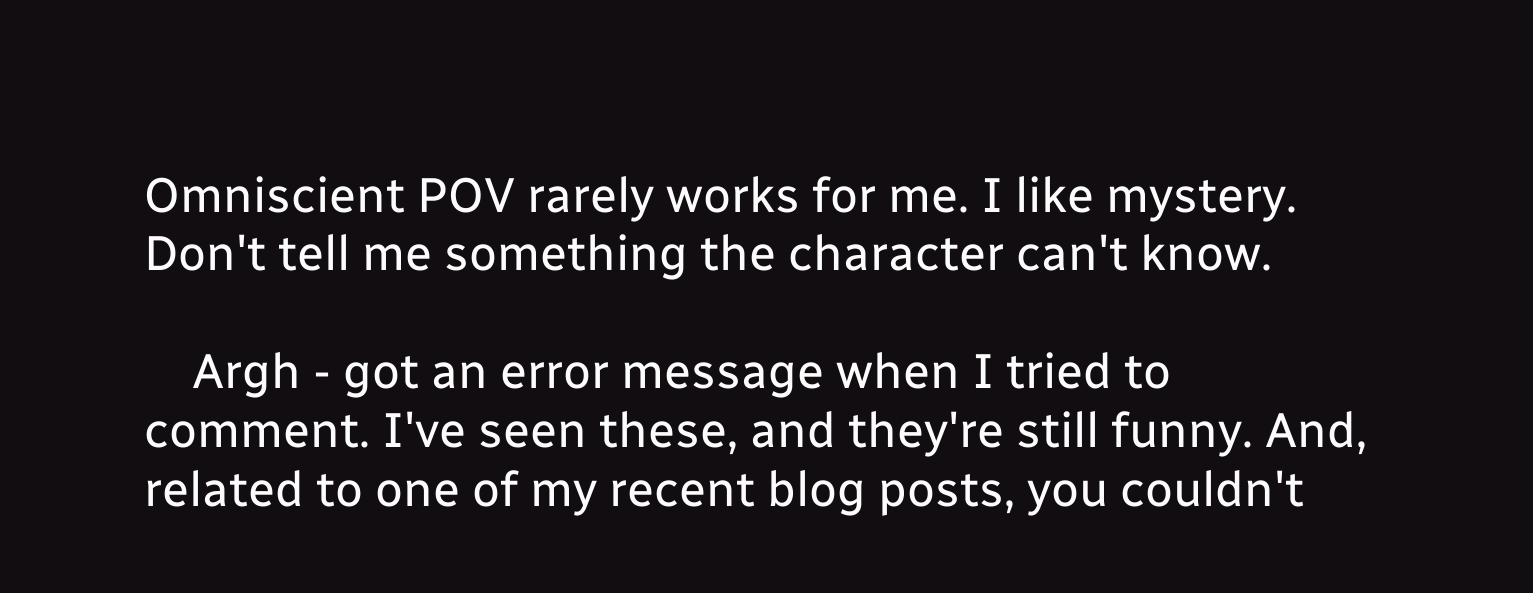Omniscient POV rarely works for me. I like mystery. Don't tell me something the character can't know.

    Argh - got an error message when I tried to comment. I've seen these, and they're still funny. And, related to one of my recent blog posts, you couldn't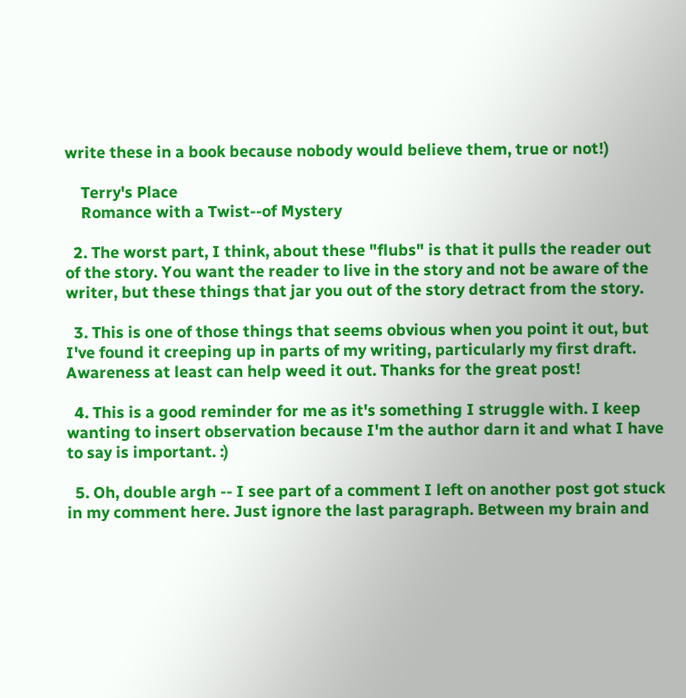write these in a book because nobody would believe them, true or not!)

    Terry's Place
    Romance with a Twist--of Mystery

  2. The worst part, I think, about these "flubs" is that it pulls the reader out of the story. You want the reader to live in the story and not be aware of the writer, but these things that jar you out of the story detract from the story.

  3. This is one of those things that seems obvious when you point it out, but I've found it creeping up in parts of my writing, particularly my first draft. Awareness at least can help weed it out. Thanks for the great post!

  4. This is a good reminder for me as it's something I struggle with. I keep wanting to insert observation because I'm the author darn it and what I have to say is important. :)

  5. Oh, double argh -- I see part of a comment I left on another post got stuck in my comment here. Just ignore the last paragraph. Between my brain and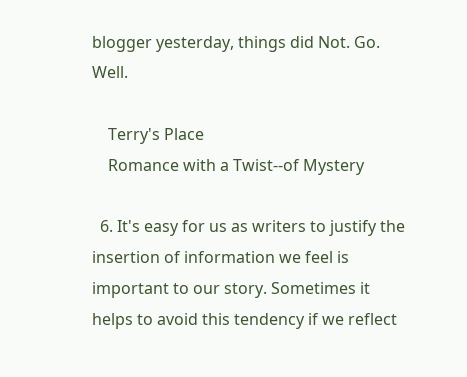blogger yesterday, things did Not. Go. Well.

    Terry's Place
    Romance with a Twist--of Mystery

  6. It's easy for us as writers to justify the insertion of information we feel is important to our story. Sometimes it helps to avoid this tendency if we reflect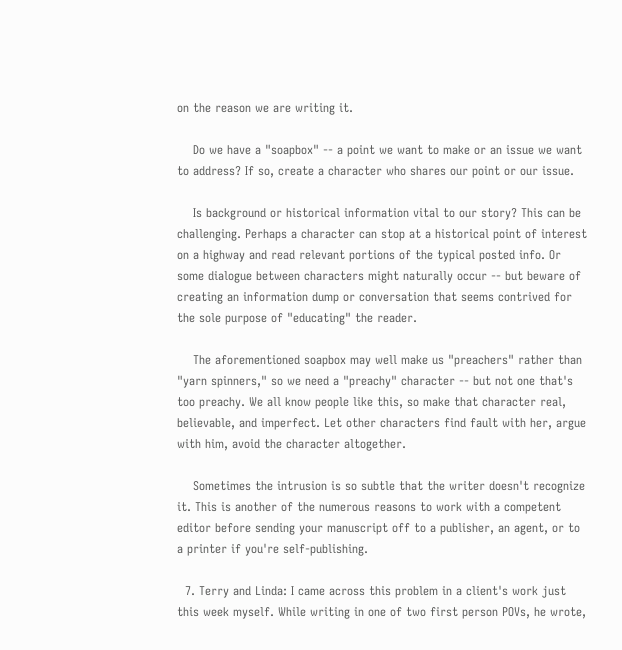on the reason we are writing it.

    Do we have a "soapbox" -- a point we want to make or an issue we want to address? If so, create a character who shares our point or our issue.

    Is background or historical information vital to our story? This can be challenging. Perhaps a character can stop at a historical point of interest on a highway and read relevant portions of the typical posted info. Or some dialogue between characters might naturally occur -- but beware of creating an information dump or conversation that seems contrived for the sole purpose of "educating" the reader.

    The aforementioned soapbox may well make us "preachers" rather than "yarn spinners," so we need a "preachy" character -- but not one that's too preachy. We all know people like this, so make that character real, believable, and imperfect. Let other characters find fault with her, argue with him, avoid the character altogether.

    Sometimes the intrusion is so subtle that the writer doesn't recognize it. This is another of the numerous reasons to work with a competent editor before sending your manuscript off to a publisher, an agent, or to a printer if you're self-publishing.

  7. Terry and Linda: I came across this problem in a client's work just this week myself. While writing in one of two first person POVs, he wrote,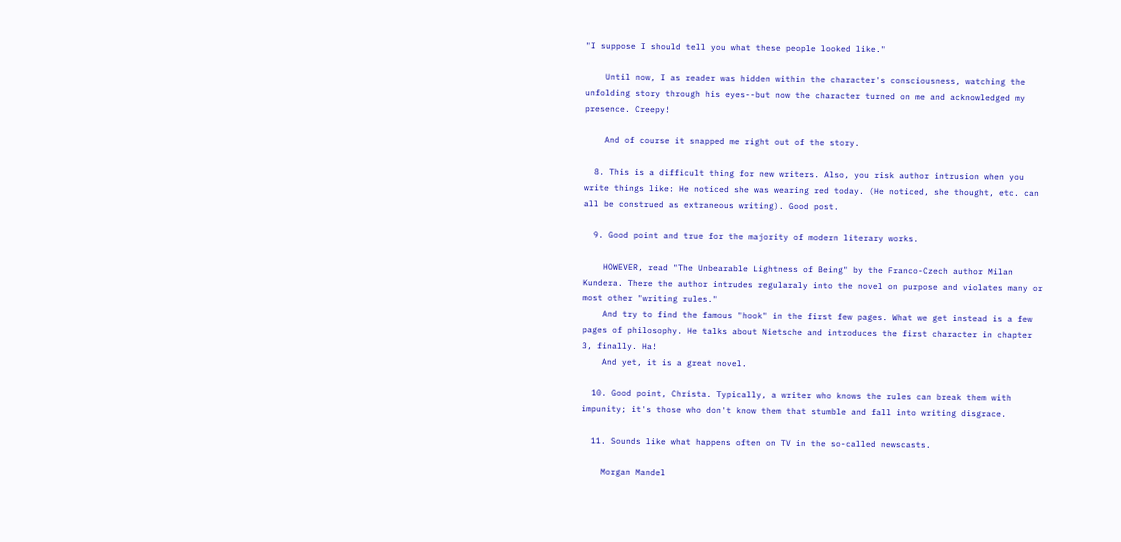"I suppose I should tell you what these people looked like."

    Until now, I as reader was hidden within the character's consciousness, watching the unfolding story through his eyes--but now the character turned on me and acknowledged my presence. Creepy!

    And of course it snapped me right out of the story.

  8. This is a difficult thing for new writers. Also, you risk author intrusion when you write things like: He noticed she was wearing red today. (He noticed, she thought, etc. can all be construed as extraneous writing). Good post.

  9. Good point and true for the majority of modern literary works.

    HOWEVER, read "The Unbearable Lightness of Being" by the Franco-Czech author Milan Kundera. There the author intrudes regularaly into the novel on purpose and violates many or most other "writing rules."
    And try to find the famous "hook" in the first few pages. What we get instead is a few pages of philosophy. He talks about Nietsche and introduces the first character in chapter 3, finally. Ha!
    And yet, it is a great novel.

  10. Good point, Christa. Typically, a writer who knows the rules can break them with impunity; it's those who don't know them that stumble and fall into writing disgrace.

  11. Sounds like what happens often on TV in the so-called newscasts.

    Morgan Mandel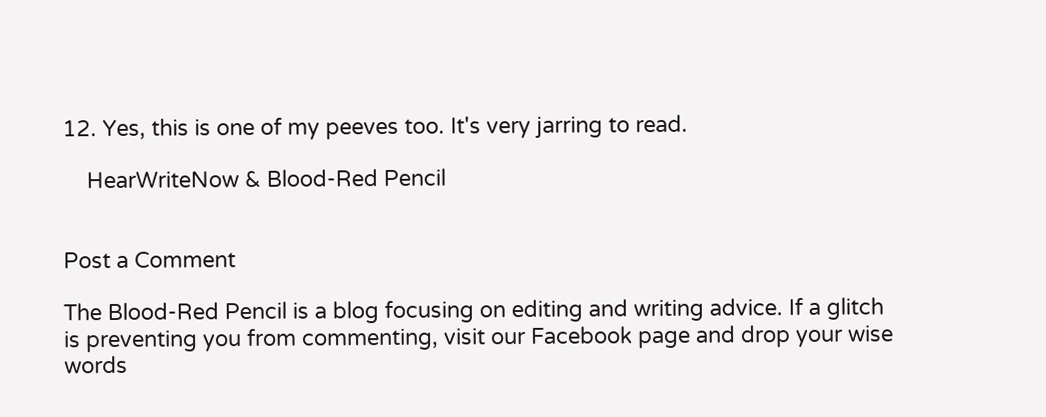12. Yes, this is one of my peeves too. It's very jarring to read.

    HearWriteNow & Blood-Red Pencil


Post a Comment

The Blood-Red Pencil is a blog focusing on editing and writing advice. If a glitch is preventing you from commenting, visit our Facebook page and drop your wise words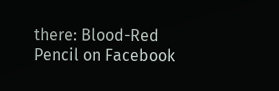there: Blood-Red Pencil on Facebook